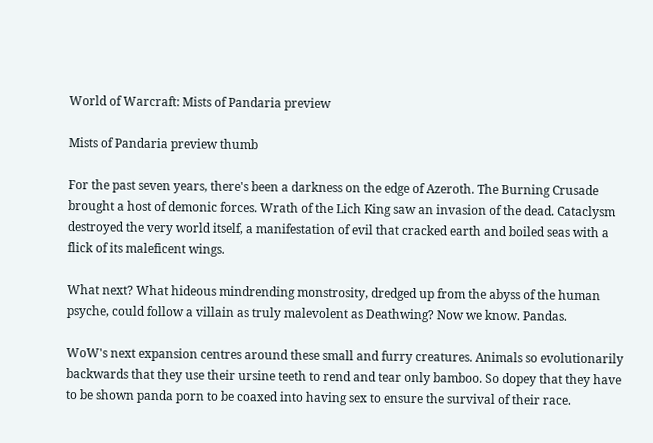World of Warcraft: Mists of Pandaria preview

Mists of Pandaria preview thumb

For the past seven years, there's been a darkness on the edge of Azeroth. The Burning Crusade brought a host of demonic forces. Wrath of the Lich King saw an invasion of the dead. Cataclysm destroyed the very world itself, a manifestation of evil that cracked earth and boiled seas with a flick of its maleficent wings.

What next? What hideous mindrending monstrosity, dredged up from the abyss of the human psyche, could follow a villain as truly malevolent as Deathwing? Now we know. Pandas.

WoW's next expansion centres around these small and furry creatures. Animals so evolutionarily backwards that they use their ursine teeth to rend and tear only bamboo. So dopey that they have to be shown panda porn to be coaxed into having sex to ensure the survival of their race.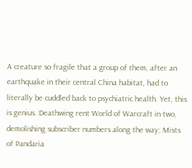A creature so fragile that a group of them, after an earthquake in their central China habitat, had to literally be cuddled back to psychiatric health. Yet, this is genius. Deathwing rent World of Warcraft in two, demolishing subscriber numbers along the way; Mists of Pandaria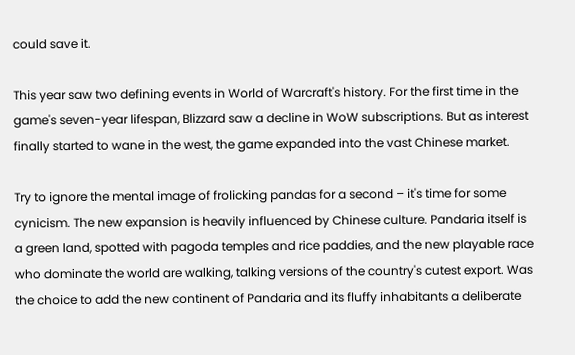could save it.

This year saw two defining events in World of Warcraft's history. For the first time in the game's seven-year lifespan, Blizzard saw a decline in WoW subscriptions. But as interest finally started to wane in the west, the game expanded into the vast Chinese market.

Try to ignore the mental image of frolicking pandas for a second – it's time for some cynicism. The new expansion is heavily influenced by Chinese culture. Pandaria itself is a green land, spotted with pagoda temples and rice paddies, and the new playable race who dominate the world are walking, talking versions of the country's cutest export. Was the choice to add the new continent of Pandaria and its fluffy inhabitants a deliberate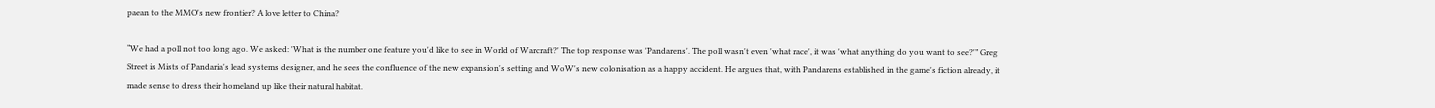paean to the MMO's new frontier? A love letter to China?

“We had a poll not too long ago. We asked: 'What is the number one feature you'd like to see in World of Warcraft?' The top response was 'Pandarens'. The poll wasn't even 'what race', it was 'what anything do you want to see?'” Greg Street is Mists of Pandaria's lead systems designer, and he sees the confluence of the new expansion's setting and WoW's new colonisation as a happy accident. He argues that, with Pandarens established in the game's fiction already, it made sense to dress their homeland up like their natural habitat.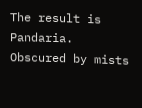The result is Pandaria. Obscured by mists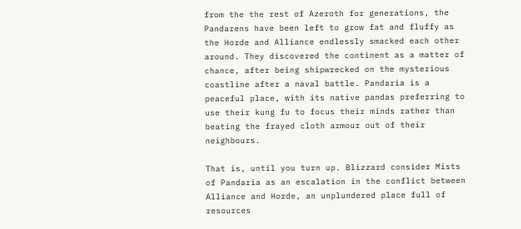from the the rest of Azeroth for generations, the Pandarens have been left to grow fat and fluffy as the Horde and Alliance endlessly smacked each other around. They discovered the continent as a matter of chance, after being shipwrecked on the mysterious coastline after a naval battle. Pandaria is a peaceful place, with its native pandas preferring to use their kung fu to focus their minds rather than beating the frayed cloth armour out of their neighbours.

That is, until you turn up. Blizzard consider Mists of Pandaria as an escalation in the conflict between Alliance and Horde, an unplundered place full of resources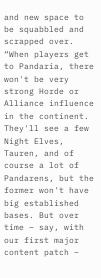and new space to be squabbled and scrapped over. “When players get to Pandaria, there won't be very strong Horde or Alliance influence in the continent. They'll see a few Night Elves, Tauren, and of course a lot of Pandarens, but the former won't have big established bases. But over time – say, with our first major content patch –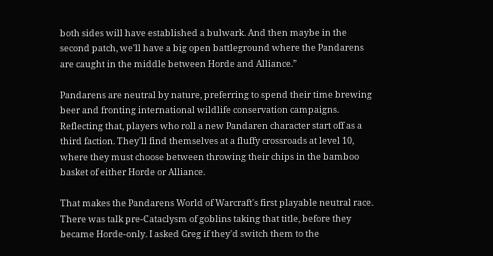both sides will have established a bulwark. And then maybe in the second patch, we'll have a big open battleground where the Pandarens are caught in the middle between Horde and Alliance.”

Pandarens are neutral by nature, preferring to spend their time brewing beer and fronting international wildlife conservation campaigns. Reflecting that, players who roll a new Pandaren character start off as a third faction. They'll find themselves at a fluffy crossroads at level 10, where they must choose between throwing their chips in the bamboo basket of either Horde or Alliance.

That makes the Pandarens World of Warcraft's first playable neutral race. There was talk pre-Cataclysm of goblins taking that title, before they became Horde-only. I asked Greg if they'd switch them to the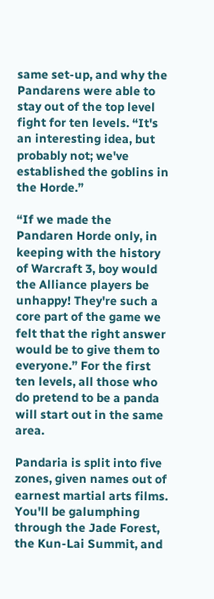same set-up, and why the Pandarens were able to stay out of the top level fight for ten levels. “It's an interesting idea, but probably not; we've established the goblins in the Horde.”

“If we made the Pandaren Horde only, in keeping with the history of Warcraft 3, boy would the Alliance players be unhappy! They're such a core part of the game we felt that the right answer would be to give them to everyone.” For the first ten levels, all those who do pretend to be a panda will start out in the same area.

Pandaria is split into five zones, given names out of earnest martial arts films. You'll be galumphing through the Jade Forest, the Kun-Lai Summit, and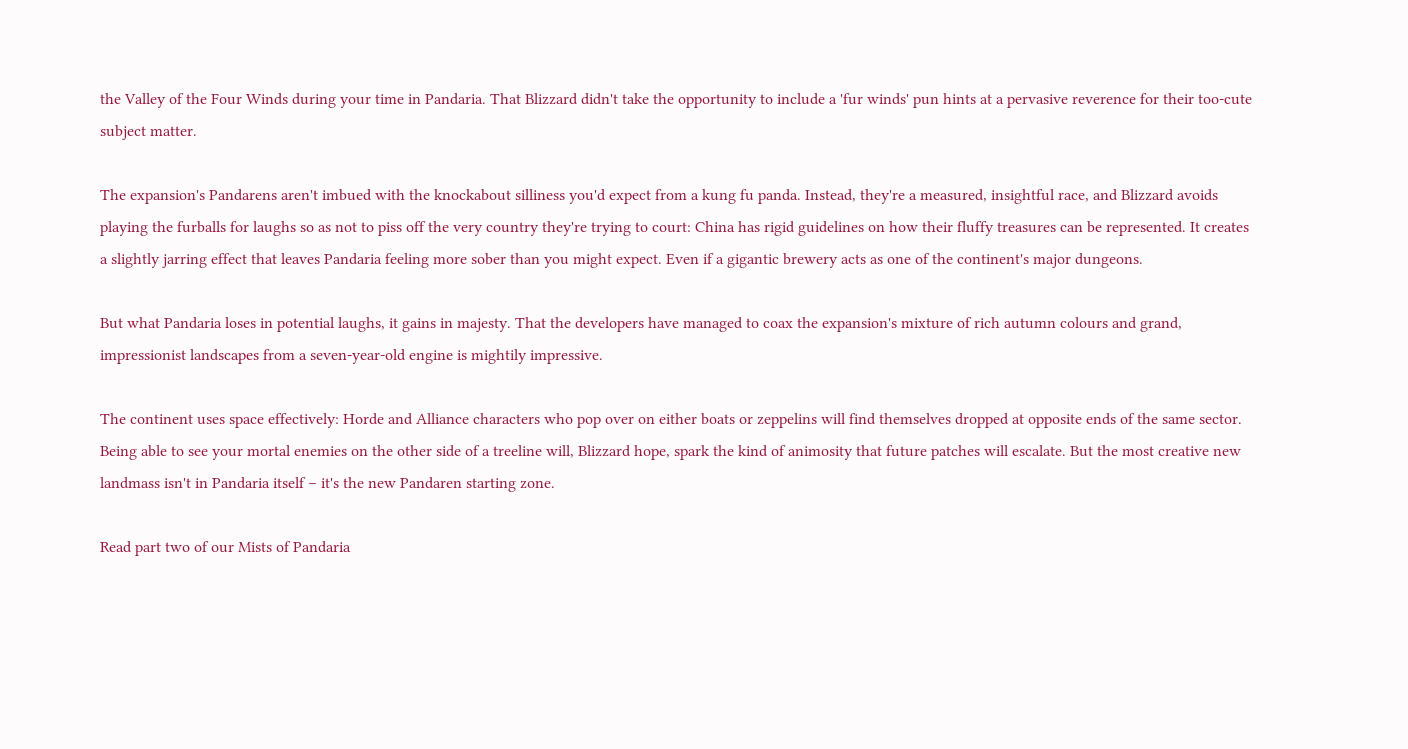the Valley of the Four Winds during your time in Pandaria. That Blizzard didn't take the opportunity to include a 'fur winds' pun hints at a pervasive reverence for their too-cute subject matter.

The expansion's Pandarens aren't imbued with the knockabout silliness you'd expect from a kung fu panda. Instead, they're a measured, insightful race, and Blizzard avoids playing the furballs for laughs so as not to piss off the very country they're trying to court: China has rigid guidelines on how their fluffy treasures can be represented. It creates a slightly jarring effect that leaves Pandaria feeling more sober than you might expect. Even if a gigantic brewery acts as one of the continent's major dungeons.

But what Pandaria loses in potential laughs, it gains in majesty. That the developers have managed to coax the expansion's mixture of rich autumn colours and grand, impressionist landscapes from a seven-year-old engine is mightily impressive.

The continent uses space effectively: Horde and Alliance characters who pop over on either boats or zeppelins will find themselves dropped at opposite ends of the same sector. Being able to see your mortal enemies on the other side of a treeline will, Blizzard hope, spark the kind of animosity that future patches will escalate. But the most creative new landmass isn't in Pandaria itself – it's the new Pandaren starting zone.

Read part two of our Mists of Pandaria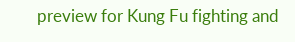preview for Kung Fu fighting and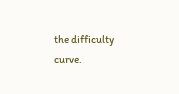the difficulty curve.